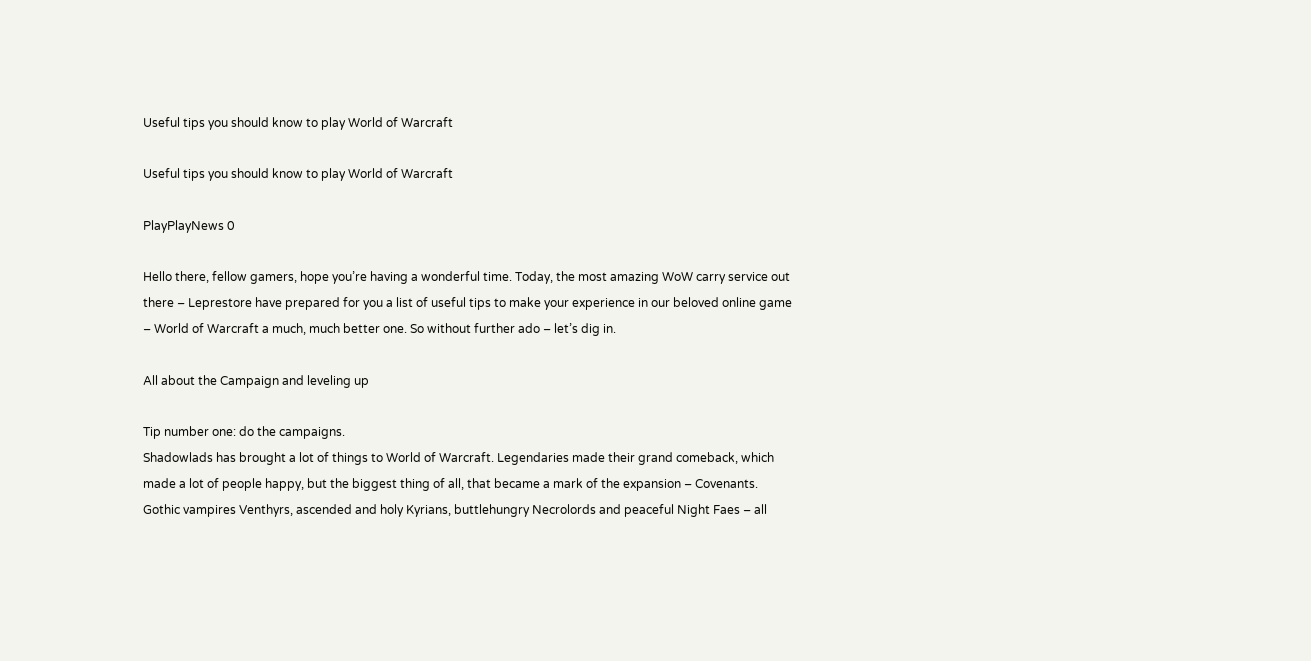Useful tips you should know to play World of Warcraft

Useful tips you should know to play World of Warcraft

PlayPlayNews 0

Hello there, fellow gamers, hope you’re having a wonderful time. Today, the most amazing WoW carry service out there – Leprestore have prepared for you a list of useful tips to make your experience in our beloved online game – World of Warcraft a much, much better one. So without further ado – let’s dig in.

All about the Campaign and leveling up

Tip number one: do the campaigns.
Shadowlads has brought a lot of things to World of Warcraft. Legendaries made their grand comeback, which made a lot of people happy, but the biggest thing of all, that became a mark of the expansion – Covenants. Gothic vampires Venthyrs, ascended and holy Kyrians, buttlehungry Necrolords and peaceful Night Faes – all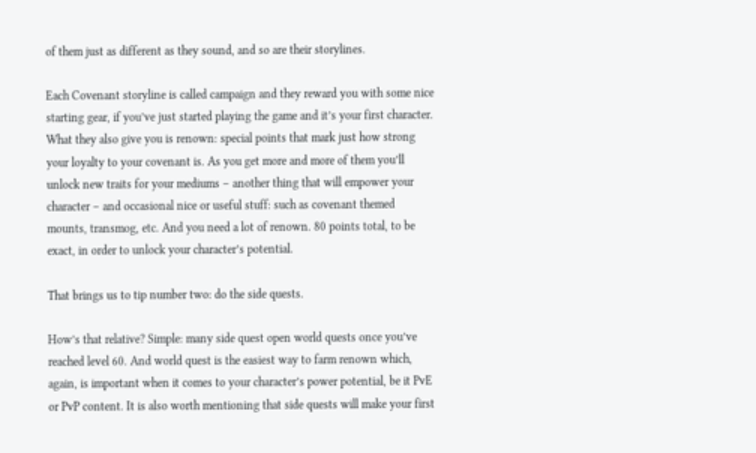of them just as different as they sound, and so are their storylines.

Each Covenant storyline is called campaign and they reward you with some nice starting gear, if you’ve just started playing the game and it’s your first character. What they also give you is renown: special points that mark just how strong your loyalty to your covenant is. As you get more and more of them you’ll unlock new traits for your mediums – another thing that will empower your character – and occasional nice or useful stuff: such as covenant themed mounts, transmog, etc. And you need a lot of renown. 80 points total, to be exact, in order to unlock your character’s potential.

That brings us to tip number two: do the side quests.

How’s that relative? Simple: many side quest open world quests once you’ve reached level 60. And world quest is the easiest way to farm renown which, again, is important when it comes to your character’s power potential, be it PvE or PvP content. It is also worth mentioning that side quests will make your first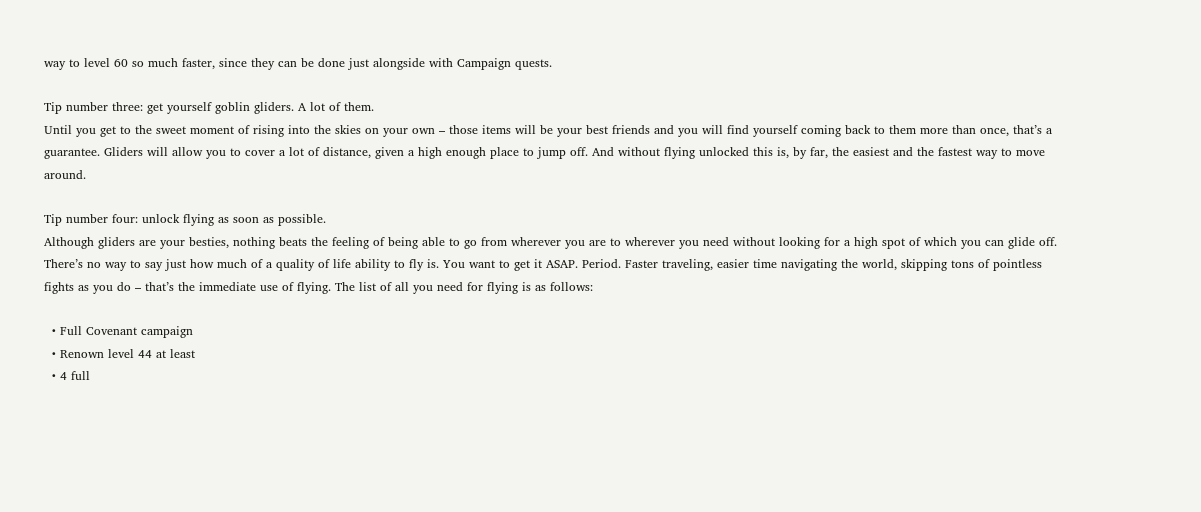way to level 60 so much faster, since they can be done just alongside with Campaign quests.

Tip number three: get yourself goblin gliders. A lot of them.
Until you get to the sweet moment of rising into the skies on your own – those items will be your best friends and you will find yourself coming back to them more than once, that’s a guarantee. Gliders will allow you to cover a lot of distance, given a high enough place to jump off. And without flying unlocked this is, by far, the easiest and the fastest way to move around.

Tip number four: unlock flying as soon as possible.
Although gliders are your besties, nothing beats the feeling of being able to go from wherever you are to wherever you need without looking for a high spot of which you can glide off. There’s no way to say just how much of a quality of life ability to fly is. You want to get it ASAP. Period. Faster traveling, easier time navigating the world, skipping tons of pointless fights as you do – that’s the immediate use of flying. The list of all you need for flying is as follows:

  • Full Covenant campaign
  • Renown level 44 at least
  • 4 full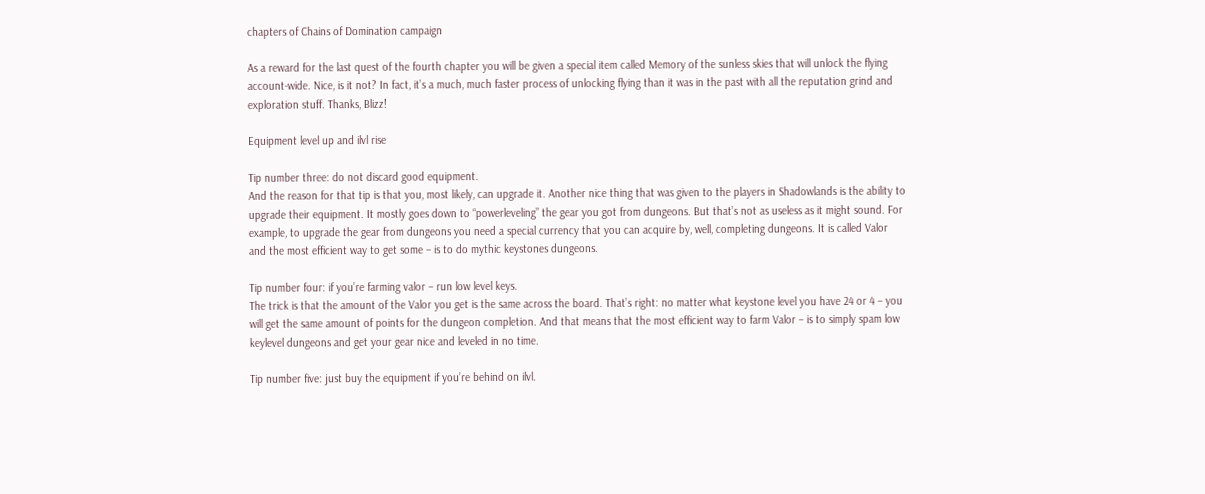chapters of Chains of Domination campaign

As a reward for the last quest of the fourth chapter you will be given a special item called Memory of the sunless skies that will unlock the flying account-wide. Nice, is it not? In fact, it’s a much, much faster process of unlocking flying than it was in the past with all the reputation grind and exploration stuff. Thanks, Blizz!

Equipment level up and ilvl rise

Tip number three: do not discard good equipment.
And the reason for that tip is that you, most likely, can upgrade it. Another nice thing that was given to the players in Shadowlands is the ability to upgrade their equipment. It mostly goes down to “powerleveling” the gear you got from dungeons. But that’s not as useless as it might sound. For example, to upgrade the gear from dungeons you need a special currency that you can acquire by, well, completing dungeons. It is called Valor and the most efficient way to get some – is to do mythic keystones dungeons.

Tip number four: if you’re farming valor – run low level keys.
The trick is that the amount of the Valor you get is the same across the board. That’s right: no matter what keystone level you have 24 or 4 – you will get the same amount of points for the dungeon completion. And that means that the most efficient way to farm Valor – is to simply spam low keylevel dungeons and get your gear nice and leveled in no time.

Tip number five: just buy the equipment if you’re behind on ilvl.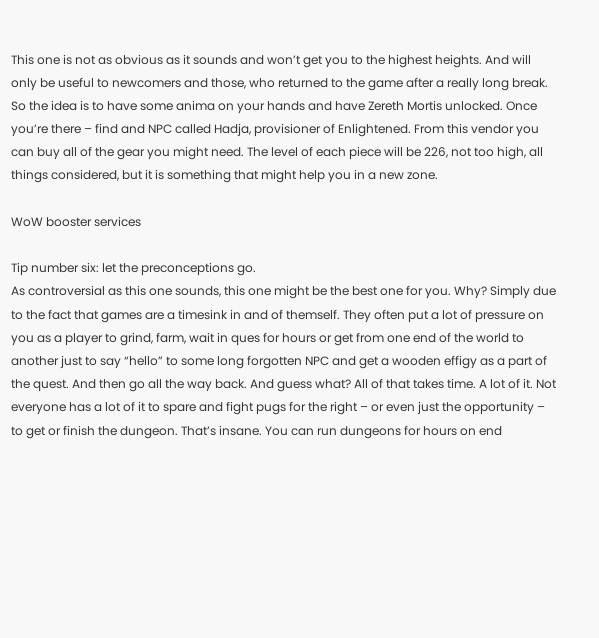This one is not as obvious as it sounds and won’t get you to the highest heights. And will only be useful to newcomers and those, who returned to the game after a really long break. So the idea is to have some anima on your hands and have Zereth Mortis unlocked. Once you’re there – find and NPC called Hadja, provisioner of Enlightened. From this vendor you can buy all of the gear you might need. The level of each piece will be 226, not too high, all things considered, but it is something that might help you in a new zone.

WoW booster services

Tip number six: let the preconceptions go.
As controversial as this one sounds, this one might be the best one for you. Why? Simply due to the fact that games are a timesink in and of themself. They often put a lot of pressure on you as a player to grind, farm, wait in ques for hours or get from one end of the world to another just to say “hello” to some long forgotten NPC and get a wooden effigy as a part of the quest. And then go all the way back. And guess what? All of that takes time. A lot of it. Not everyone has a lot of it to spare and fight pugs for the right – or even just the opportunity – to get or finish the dungeon. That’s insane. You can run dungeons for hours on end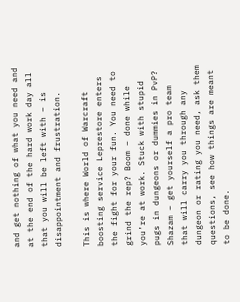and get nothing of what you need and at the end of the hard work day all that you will be left with – is disappointment and frustration.

This is where World of Warcraft boosting service Leprestore enters the fight for your fun. You need to grind the rep? Boom – done while you’re at work. Stuck with stupid pugs in dungeons or dummies in PvP? Shazam – get yourself a pro team that will carry you through any dungeon or rating you need, ask them questions, see how things are meant to be done.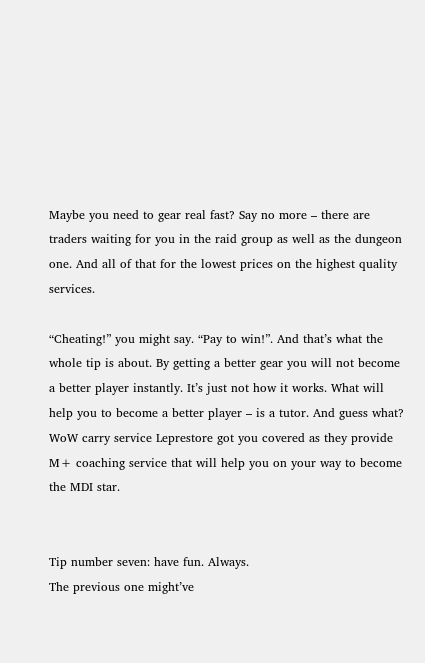Maybe you need to gear real fast? Say no more – there are traders waiting for you in the raid group as well as the dungeon one. And all of that for the lowest prices on the highest quality services.

“Cheating!” you might say. “Pay to win!”. And that’s what the whole tip is about. By getting a better gear you will not become a better player instantly. It’s just not how it works. What will help you to become a better player – is a tutor. And guess what? WoW carry service Leprestore got you covered as they provide M+ coaching service that will help you on your way to become the MDI star.


Tip number seven: have fun. Always.
The previous one might’ve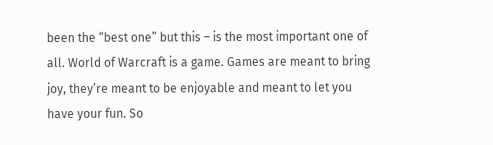been the “best one” but this – is the most important one of all. World of Warcraft is a game. Games are meant to bring joy, they’re meant to be enjoyable and meant to let you have your fun. So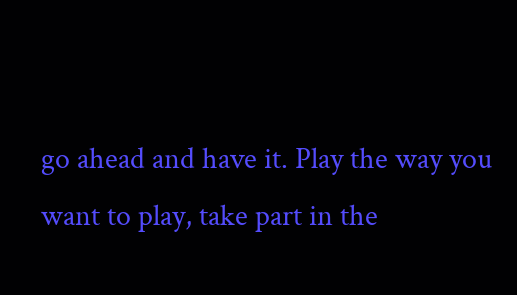go ahead and have it. Play the way you want to play, take part in the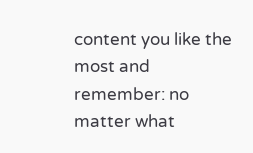content you like the most and remember: no matter what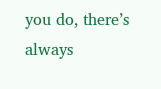you do, there’s always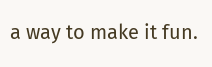a way to make it fun.